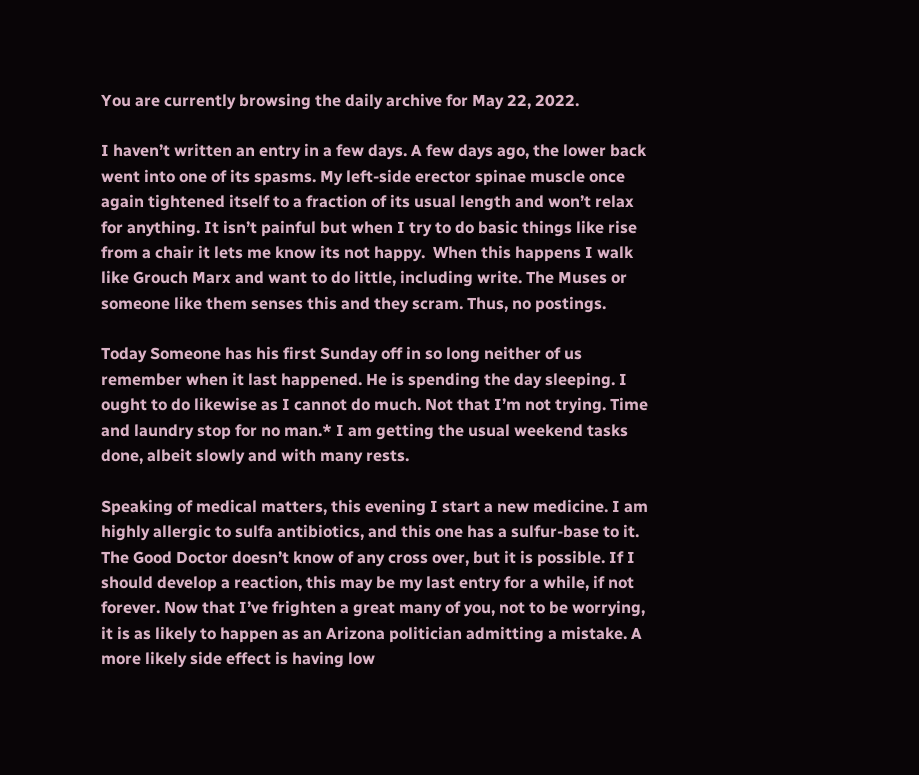You are currently browsing the daily archive for May 22, 2022.

I haven’t written an entry in a few days. A few days ago, the lower back went into one of its spasms. My left-side erector spinae muscle once again tightened itself to a fraction of its usual length and won’t relax for anything. It isn’t painful but when I try to do basic things like rise from a chair it lets me know its not happy.  When this happens I walk like Grouch Marx and want to do little, including write. The Muses or someone like them senses this and they scram. Thus, no postings.

Today Someone has his first Sunday off in so long neither of us remember when it last happened. He is spending the day sleeping. I ought to do likewise as I cannot do much. Not that I’m not trying. Time and laundry stop for no man.* I am getting the usual weekend tasks done, albeit slowly and with many rests.

Speaking of medical matters, this evening I start a new medicine. I am highly allergic to sulfa antibiotics, and this one has a sulfur-base to it. The Good Doctor doesn’t know of any cross over, but it is possible. If I should develop a reaction, this may be my last entry for a while, if not forever. Now that I’ve frighten a great many of you, not to be worrying, it is as likely to happen as an Arizona politician admitting a mistake. A more likely side effect is having low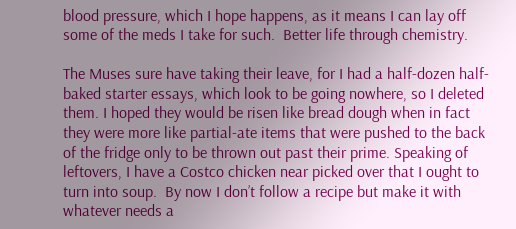blood pressure, which I hope happens, as it means I can lay off some of the meds I take for such.  Better life through chemistry.

The Muses sure have taking their leave, for I had a half-dozen half-baked starter essays, which look to be going nowhere, so I deleted them. I hoped they would be risen like bread dough when in fact they were more like partial-ate items that were pushed to the back of the fridge only to be thrown out past their prime. Speaking of leftovers, I have a Costco chicken near picked over that I ought to turn into soup.  By now I don’t follow a recipe but make it with whatever needs a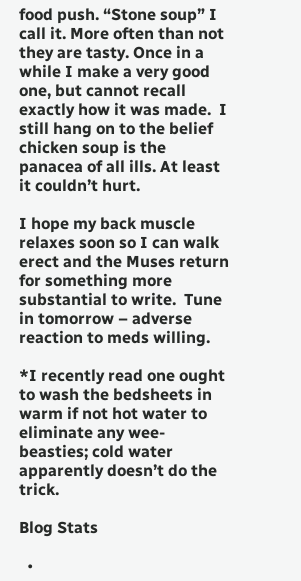food push. “Stone soup” I call it. More often than not they are tasty. Once in a while I make a very good one, but cannot recall exactly how it was made.  I still hang on to the belief chicken soup is the panacea of all ills. At least it couldn’t hurt.

I hope my back muscle relaxes soon so I can walk erect and the Muses return for something more substantial to write.  Tune in tomorrow – adverse reaction to meds willing.

*I recently read one ought to wash the bedsheets in warm if not hot water to eliminate any wee-beasties; cold water apparently doesn’t do the trick.

Blog Stats

  •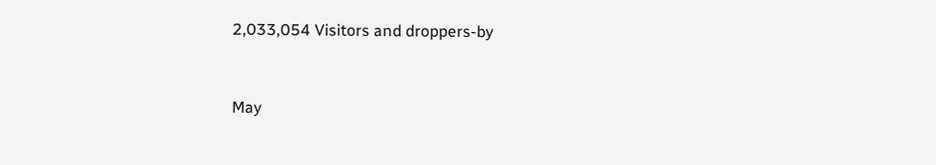2,033,054 Visitors and droppers-by


May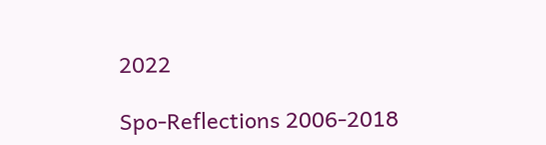2022

Spo-Reflections 2006-2018